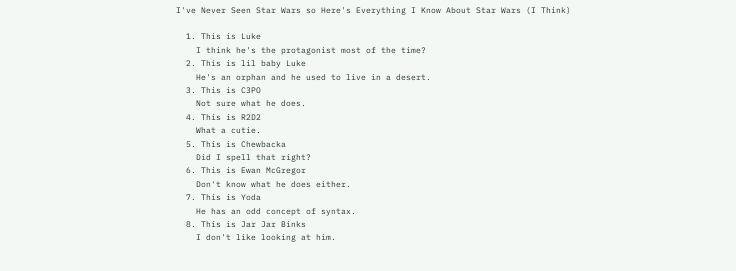I've Never Seen Star Wars so Here's Everything I Know About Star Wars (I Think)

  1. This is Luke
    I think he's the protagonist most of the time?
  2. This is lil baby Luke
    He's an orphan and he used to live in a desert.
  3. This is C3PO
    Not sure what he does.
  4. This is R2D2
    What a cutie.
  5. This is Chewbacka
    Did I spell that right?
  6. This is Ewan McGregor
    Don't know what he does either.
  7. This is Yoda
    He has an odd concept of syntax.
  8. This is Jar Jar Binks
    I don't like looking at him.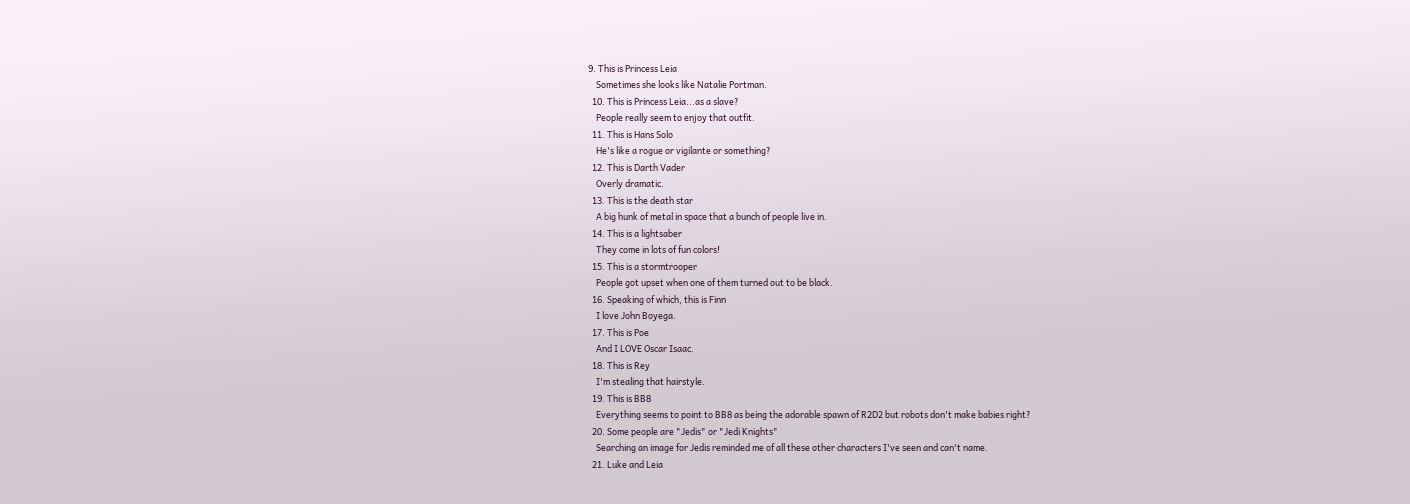9. This is Princess Leia
    Sometimes she looks like Natalie Portman.
  10. This is Princess Leia...as a slave?
    People really seem to enjoy that outfit.
  11. This is Hans Solo
    He's like a rogue or vigilante or something?
  12. This is Darth Vader
    Overly dramatic.
  13. This is the death star
    A big hunk of metal in space that a bunch of people live in.
  14. This is a lightsaber
    They come in lots of fun colors!
  15. This is a stormtrooper
    People got upset when one of them turned out to be black.
  16. Speaking of which, this is Finn
    I love John Boyega.
  17. This is Poe
    And I LOVE Oscar Isaac.
  18. This is Rey
    I'm stealing that hairstyle.
  19. This is BB8
    Everything seems to point to BB8 as being the adorable spawn of R2D2 but robots don't make babies right?
  20. Some people are "Jedis" or "Jedi Knights"
    Searching an image for Jedis reminded me of all these other characters I've seen and can't name.
  21. Luke and Leia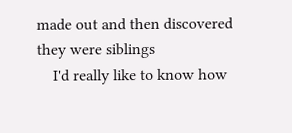made out and then discovered they were siblings
    I'd really like to know how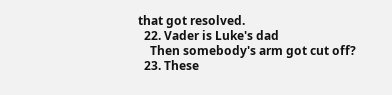that got resolved.
  22. Vader is Luke's dad
    Then somebody's arm got cut off?
  23. These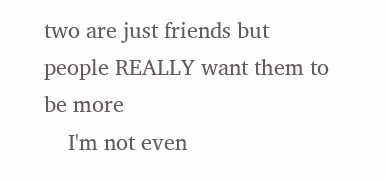two are just friends but people REALLY want them to be more
    I'm not even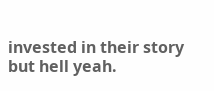invested in their story but hell yeah.